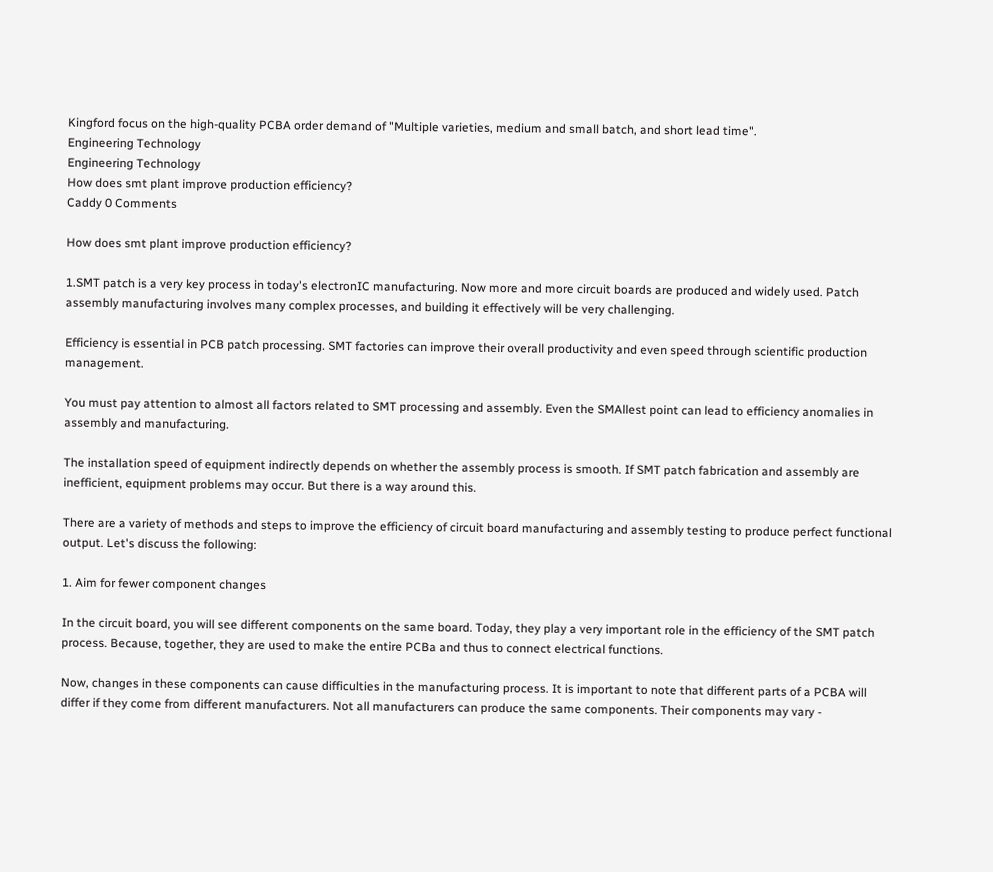Kingford focus on the high-quality PCBA order demand of "Multiple varieties, medium and small batch, and short lead time".
Engineering Technology
Engineering Technology
How does smt plant improve production efficiency?
Caddy 0 Comments

How does smt plant improve production efficiency?

1.SMT patch is a very key process in today's electronIC manufacturing. Now more and more circuit boards are produced and widely used. Patch assembly manufacturing involves many complex processes, and building it effectively will be very challenging.

Efficiency is essential in PCB patch processing. SMT factories can improve their overall productivity and even speed through scientific production management.

You must pay attention to almost all factors related to SMT processing and assembly. Even the SMAllest point can lead to efficiency anomalies in assembly and manufacturing.

The installation speed of equipment indirectly depends on whether the assembly process is smooth. If SMT patch fabrication and assembly are inefficient, equipment problems may occur. But there is a way around this.

There are a variety of methods and steps to improve the efficiency of circuit board manufacturing and assembly testing to produce perfect functional output. Let's discuss the following:

1. Aim for fewer component changes

In the circuit board, you will see different components on the same board. Today, they play a very important role in the efficiency of the SMT patch process. Because, together, they are used to make the entire PCBa and thus to connect electrical functions.

Now, changes in these components can cause difficulties in the manufacturing process. It is important to note that different parts of a PCBA will differ if they come from different manufacturers. Not all manufacturers can produce the same components. Their components may vary -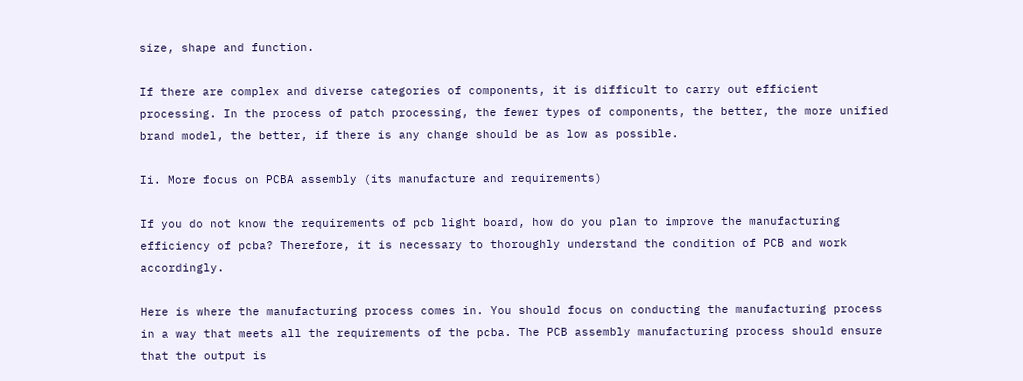size, shape and function.

If there are complex and diverse categories of components, it is difficult to carry out efficient processing. In the process of patch processing, the fewer types of components, the better, the more unified brand model, the better, if there is any change should be as low as possible.

Ii. More focus on PCBA assembly (its manufacture and requirements)

If you do not know the requirements of pcb light board, how do you plan to improve the manufacturing efficiency of pcba? Therefore, it is necessary to thoroughly understand the condition of PCB and work accordingly.

Here is where the manufacturing process comes in. You should focus on conducting the manufacturing process in a way that meets all the requirements of the pcba. The PCB assembly manufacturing process should ensure that the output is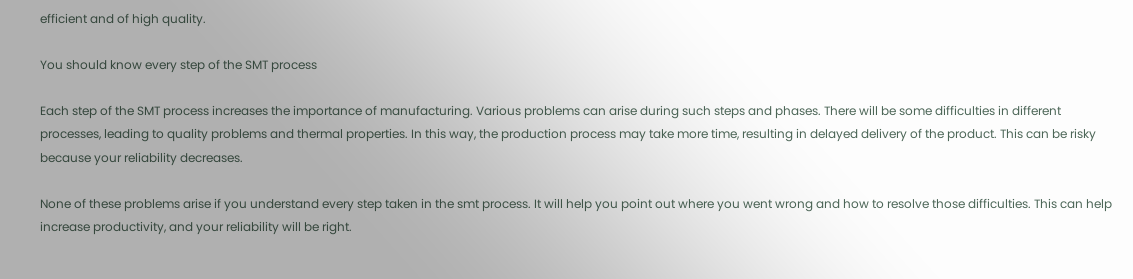efficient and of high quality.

You should know every step of the SMT process

Each step of the SMT process increases the importance of manufacturing. Various problems can arise during such steps and phases. There will be some difficulties in different processes, leading to quality problems and thermal properties. In this way, the production process may take more time, resulting in delayed delivery of the product. This can be risky because your reliability decreases.

None of these problems arise if you understand every step taken in the smt process. It will help you point out where you went wrong and how to resolve those difficulties. This can help increase productivity, and your reliability will be right.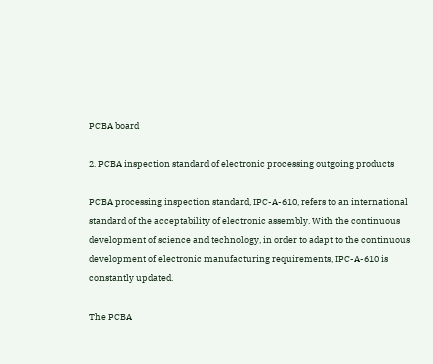PCBA board

2. PCBA inspection standard of electronic processing outgoing products

PCBA processing inspection standard, IPC-A-610, refers to an international standard of the acceptability of electronic assembly. With the continuous development of science and technology, in order to adapt to the continuous development of electronic manufacturing requirements, IPC-A-610 is constantly updated.

The PCBA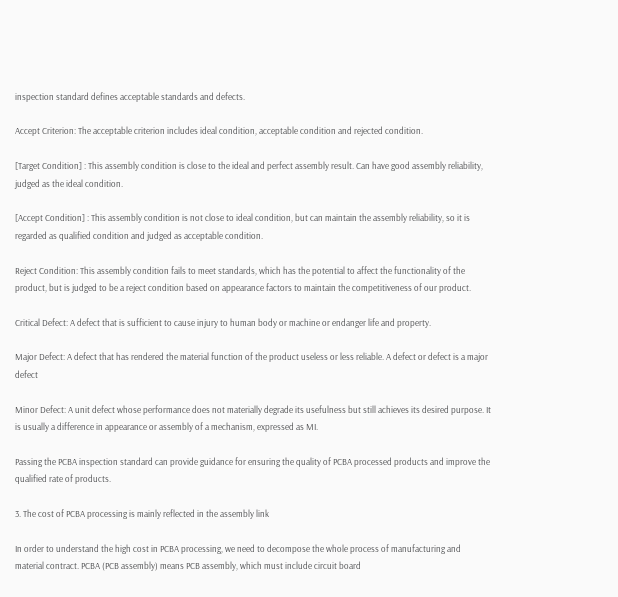inspection standard defines acceptable standards and defects.

Accept Criterion: The acceptable criterion includes ideal condition, acceptable condition and rejected condition.

[Target Condition] : This assembly condition is close to the ideal and perfect assembly result. Can have good assembly reliability, judged as the ideal condition.

[Accept Condition] : This assembly condition is not close to ideal condition, but can maintain the assembly reliability, so it is regarded as qualified condition and judged as acceptable condition.

Reject Condition: This assembly condition fails to meet standards, which has the potential to affect the functionality of the product, but is judged to be a reject condition based on appearance factors to maintain the competitiveness of our product.

Critical Defect: A defect that is sufficient to cause injury to human body or machine or endanger life and property.

Major Defect: A defect that has rendered the material function of the product useless or less reliable. A defect or defect is a major defect

Minor Defect: A unit defect whose performance does not materially degrade its usefulness but still achieves its desired purpose. It is usually a difference in appearance or assembly of a mechanism, expressed as MI.

Passing the PCBA inspection standard can provide guidance for ensuring the quality of PCBA processed products and improve the qualified rate of products.

3. The cost of PCBA processing is mainly reflected in the assembly link

In order to understand the high cost in PCBA processing, we need to decompose the whole process of manufacturing and material contract. PCBA (PCB assembly) means PCB assembly, which must include circuit board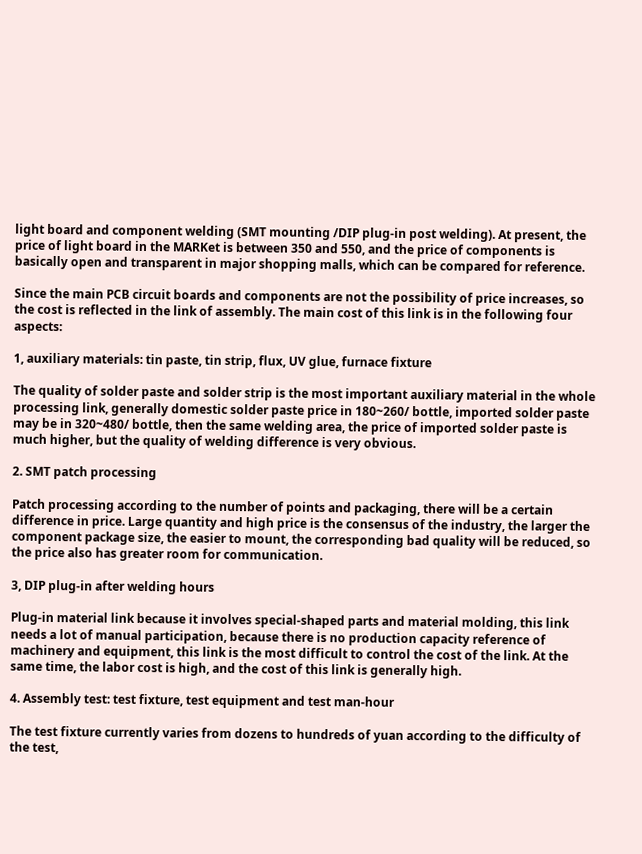light board and component welding (SMT mounting /DIP plug-in post welding). At present, the price of light board in the MARKet is between 350 and 550, and the price of components is basically open and transparent in major shopping malls, which can be compared for reference.

Since the main PCB circuit boards and components are not the possibility of price increases, so the cost is reflected in the link of assembly. The main cost of this link is in the following four aspects:

1, auxiliary materials: tin paste, tin strip, flux, UV glue, furnace fixture

The quality of solder paste and solder strip is the most important auxiliary material in the whole processing link, generally domestic solder paste price in 180~260/ bottle, imported solder paste may be in 320~480/ bottle, then the same welding area, the price of imported solder paste is much higher, but the quality of welding difference is very obvious.

2. SMT patch processing

Patch processing according to the number of points and packaging, there will be a certain difference in price. Large quantity and high price is the consensus of the industry, the larger the component package size, the easier to mount, the corresponding bad quality will be reduced, so the price also has greater room for communication.

3, DIP plug-in after welding hours

Plug-in material link because it involves special-shaped parts and material molding, this link needs a lot of manual participation, because there is no production capacity reference of machinery and equipment, this link is the most difficult to control the cost of the link. At the same time, the labor cost is high, and the cost of this link is generally high.

4. Assembly test: test fixture, test equipment and test man-hour

The test fixture currently varies from dozens to hundreds of yuan according to the difficulty of the test,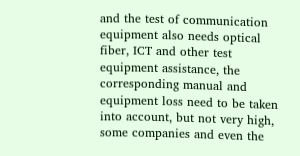and the test of communication equipment also needs optical fiber, ICT and other test equipment assistance, the corresponding manual and equipment loss need to be taken into account, but not very high, some companies and even the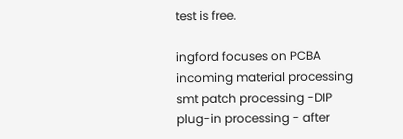test is free.

ingford focuses on PCBA incoming material processing smt patch processing -DIP plug-in processing - after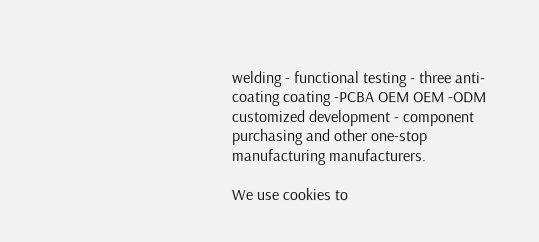welding - functional testing - three anti-coating coating -PCBA OEM OEM -ODM customized development - component purchasing and other one-stop manufacturing manufacturers.

We use cookies to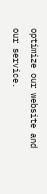optimize our website and our service.